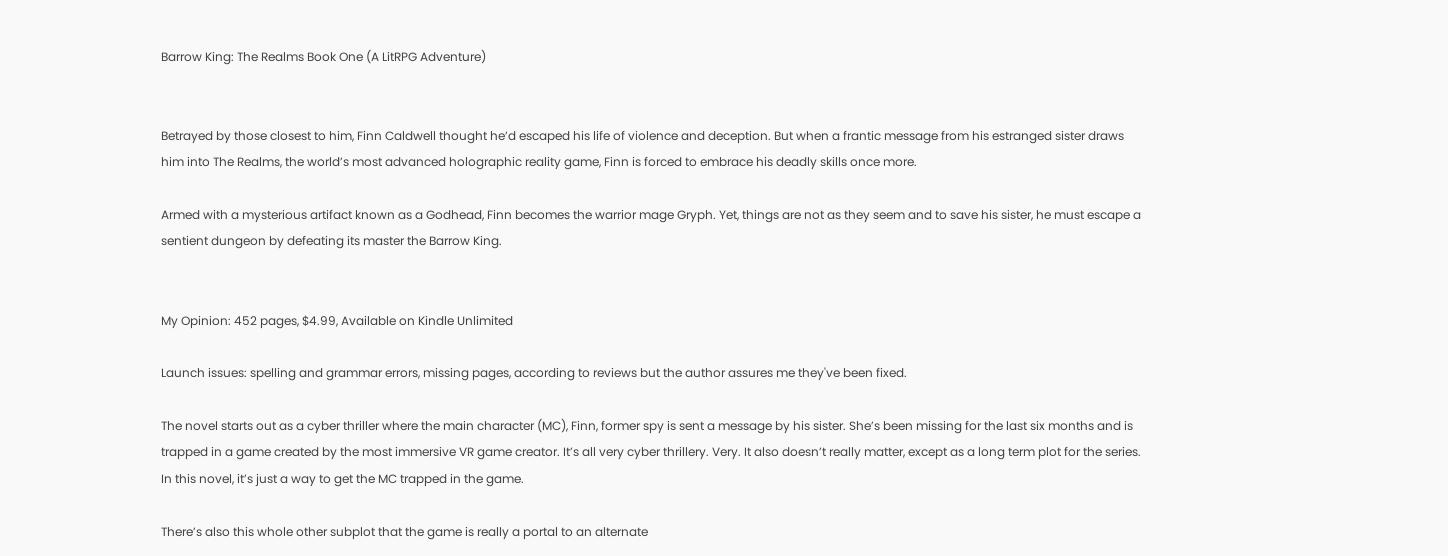Barrow King: The Realms Book One (A LitRPG Adventure)


Betrayed by those closest to him, Finn Caldwell thought he’d escaped his life of violence and deception. But when a frantic message from his estranged sister draws him into The Realms, the world’s most advanced holographic reality game, Finn is forced to embrace his deadly skills once more.

Armed with a mysterious artifact known as a Godhead, Finn becomes the warrior mage Gryph. Yet, things are not as they seem and to save his sister, he must escape a sentient dungeon by defeating its master the Barrow King.


My Opinion: 452 pages, $4.99, Available on Kindle Unlimited

Launch issues: spelling and grammar errors, missing pages, according to reviews but the author assures me they've been fixed.

The novel starts out as a cyber thriller where the main character (MC), Finn, former spy is sent a message by his sister. She’s been missing for the last six months and is trapped in a game created by the most immersive VR game creator. It’s all very cyber thrillery. Very. It also doesn’t really matter, except as a long term plot for the series. In this novel, it’s just a way to get the MC trapped in the game.

There’s also this whole other subplot that the game is really a portal to an alternate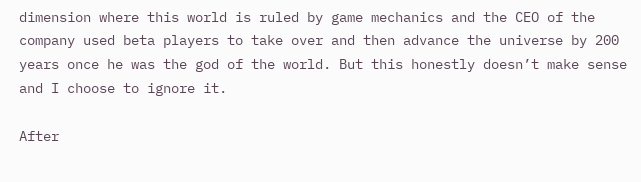dimension where this world is ruled by game mechanics and the CEO of the company used beta players to take over and then advance the universe by 200 years once he was the god of the world. But this honestly doesn’t make sense and I choose to ignore it.

After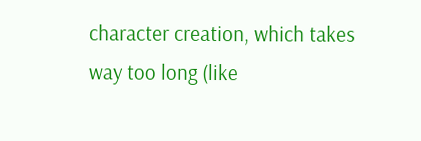character creation, which takes way too long (like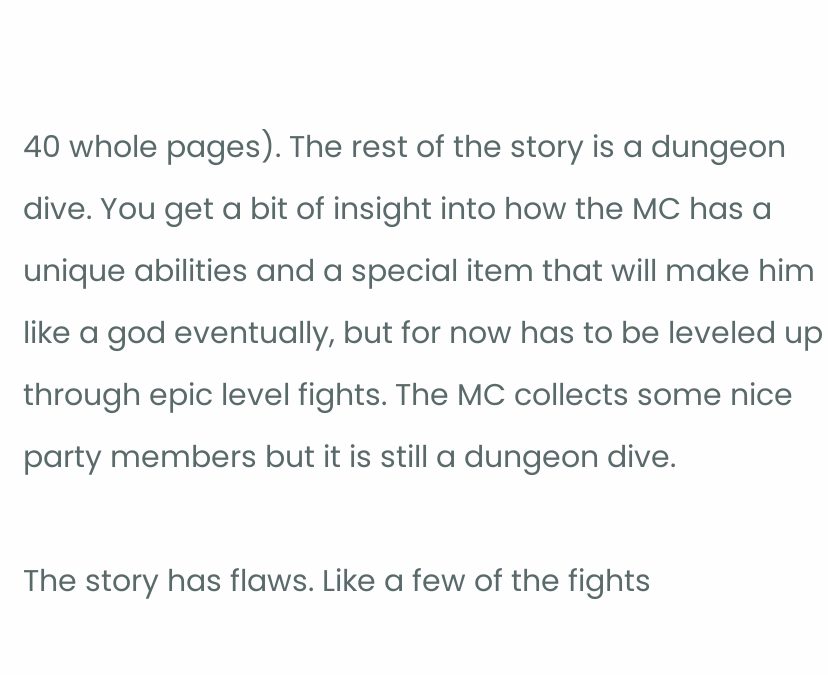40 whole pages). The rest of the story is a dungeon dive. You get a bit of insight into how the MC has a unique abilities and a special item that will make him like a god eventually, but for now has to be leveled up through epic level fights. The MC collects some nice party members but it is still a dungeon dive.

The story has flaws. Like a few of the fights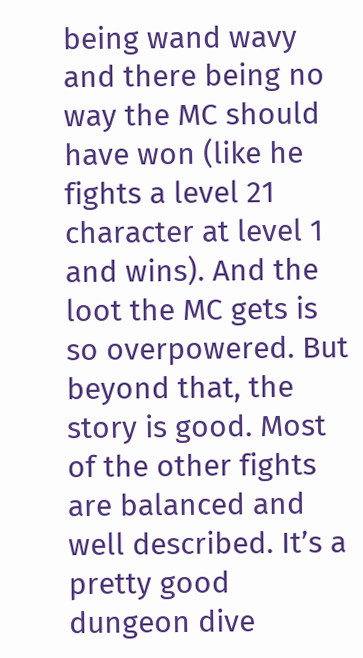being wand wavy and there being no way the MC should have won (like he fights a level 21 character at level 1 and wins). And the loot the MC gets is so overpowered. But beyond that, the story is good. Most of the other fights are balanced and well described. It’s a pretty good dungeon dive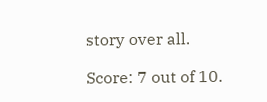story over all.

Score: 7 out of 10.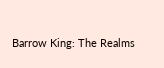Barrow King: The Realms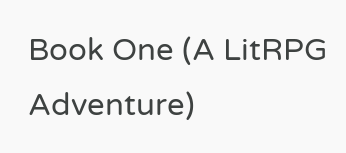Book One (A LitRPG Adventure)